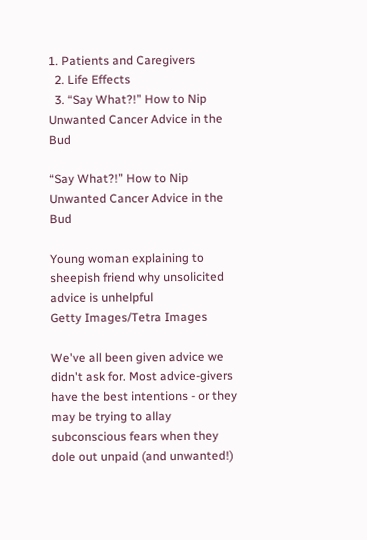1. Patients and Caregivers
  2. Life Effects
  3. “Say What?!” How to Nip Unwanted Cancer Advice in the Bud

“Say What?!” How to Nip Unwanted Cancer Advice in the Bud

Young woman explaining to sheepish friend why unsolicited advice is unhelpful
Getty Images/Tetra Images

We've all been given advice we didn't ask for. Most advice-givers have the best intentions - or they may be trying to allay subconscious fears when they dole out unpaid (and unwanted!)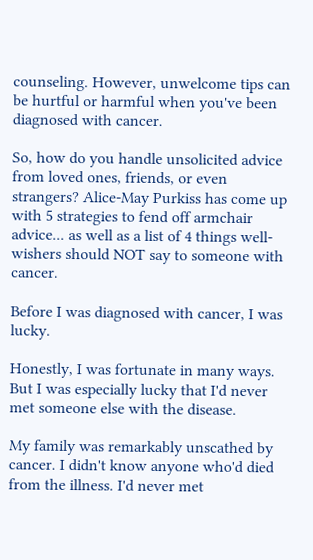counseling. However, unwelcome tips can be hurtful or harmful when you've been diagnosed with cancer.

So, how do you handle unsolicited advice from loved ones, friends, or even strangers? Alice-May Purkiss has come up with 5 strategies to fend off armchair advice... as well as a list of 4 things well-wishers should NOT say to someone with cancer.

Before I was diagnosed with cancer, I was lucky.

Honestly, I was fortunate in many ways. But I was especially lucky that I'd never met someone else with the disease.

My family was remarkably unscathed by cancer. I didn't know anyone who'd died from the illness. I'd never met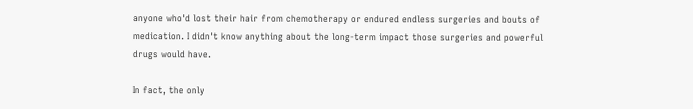anyone who'd lost their hair from chemotherapy or endured endless surgeries and bouts of medication. I didn't know anything about the long-term impact those surgeries and powerful drugs would have.

In fact, the only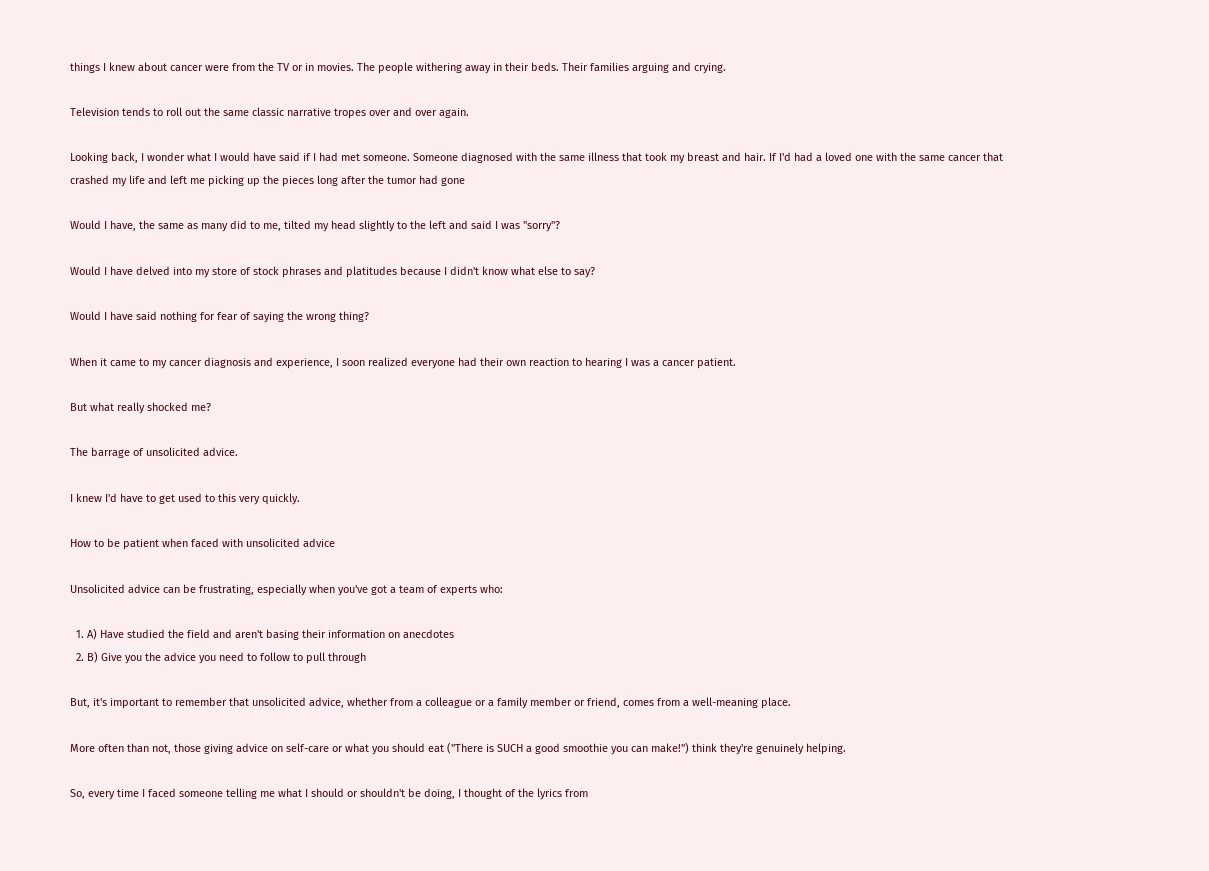things I knew about cancer were from the TV or in movies. The people withering away in their beds. Their families arguing and crying.

Television tends to roll out the same classic narrative tropes over and over again.

Looking back, I wonder what I would have said if I had met someone. Someone diagnosed with the same illness that took my breast and hair. If I'd had a loved one with the same cancer that crashed my life and left me picking up the pieces long after the tumor had gone

Would I have, the same as many did to me, tilted my head slightly to the left and said I was "sorry"?

Would I have delved into my store of stock phrases and platitudes because I didn't know what else to say?

Would I have said nothing for fear of saying the wrong thing?

When it came to my cancer diagnosis and experience, I soon realized everyone had their own reaction to hearing I was a cancer patient.

But what really shocked me?

The barrage of unsolicited advice.

I knew I'd have to get used to this very quickly.

How to be patient when faced with unsolicited advice

Unsolicited advice can be frustrating, especially when you've got a team of experts who:

  1. A) Have studied the field and aren't basing their information on anecdotes
  2. B) Give you the advice you need to follow to pull through

But, it's important to remember that unsolicited advice, whether from a colleague or a family member or friend, comes from a well-meaning place.

More often than not, those giving advice on self-care or what you should eat ("There is SUCH a good smoothie you can make!") think they're genuinely helping.

So, every time I faced someone telling me what I should or shouldn't be doing, I thought of the lyrics from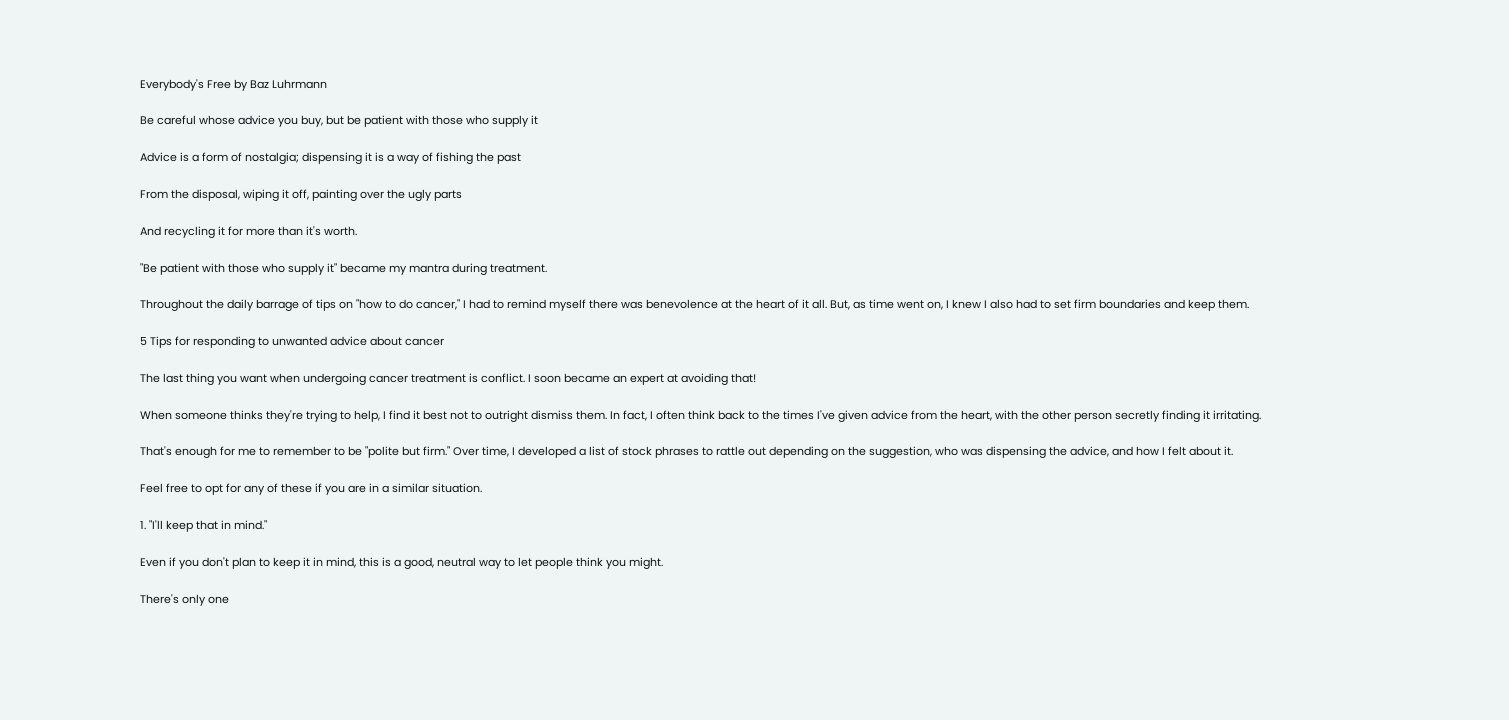Everybody's Free by Baz Luhrmann

Be careful whose advice you buy, but be patient with those who supply it

Advice is a form of nostalgia; dispensing it is a way of fishing the past

From the disposal, wiping it off, painting over the ugly parts

And recycling it for more than it's worth.

"Be patient with those who supply it" became my mantra during treatment.

Throughout the daily barrage of tips on "how to do cancer," I had to remind myself there was benevolence at the heart of it all. But, as time went on, I knew I also had to set firm boundaries and keep them.

5 Tips for responding to unwanted advice about cancer

The last thing you want when undergoing cancer treatment is conflict. I soon became an expert at avoiding that!

When someone thinks they're trying to help, I find it best not to outright dismiss them. In fact, I often think back to the times I've given advice from the heart, with the other person secretly finding it irritating.

That's enough for me to remember to be "polite but firm." Over time, I developed a list of stock phrases to rattle out depending on the suggestion, who was dispensing the advice, and how I felt about it.

Feel free to opt for any of these if you are in a similar situation.

1. "I'll keep that in mind."

Even if you don't plan to keep it in mind, this is a good, neutral way to let people think you might.

There's only one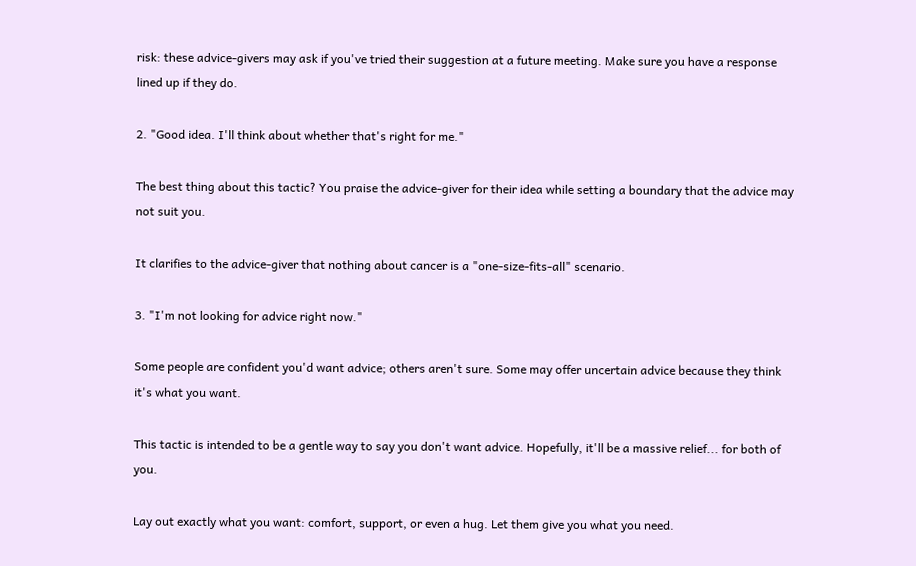risk: these advice-givers may ask if you've tried their suggestion at a future meeting. Make sure you have a response lined up if they do.

2. "Good idea. I'll think about whether that's right for me."

The best thing about this tactic? You praise the advice-giver for their idea while setting a boundary that the advice may not suit you.

It clarifies to the advice-giver that nothing about cancer is a "one-size-fits-all" scenario.

3. "I'm not looking for advice right now."

Some people are confident you'd want advice; others aren't sure. Some may offer uncertain advice because they think it's what you want.

This tactic is intended to be a gentle way to say you don't want advice. Hopefully, it'll be a massive relief... for both of you.

Lay out exactly what you want: comfort, support, or even a hug. Let them give you what you need.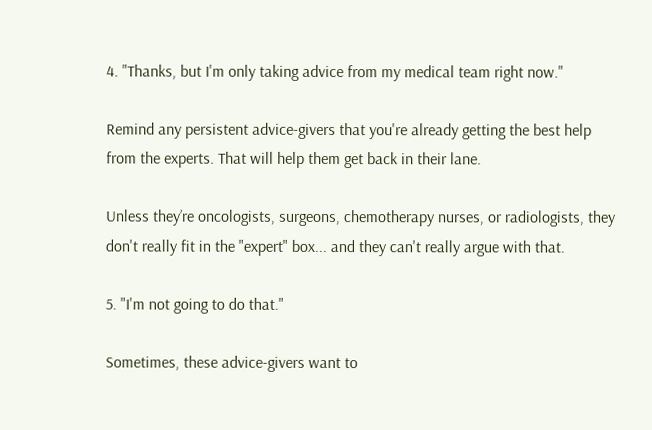4. "Thanks, but I'm only taking advice from my medical team right now."

Remind any persistent advice-givers that you're already getting the best help from the experts. That will help them get back in their lane.

Unless they’re oncologists, surgeons, chemotherapy nurses, or radiologists, they don't really fit in the "expert" box... and they can't really argue with that.

5. "I'm not going to do that."

Sometimes, these advice-givers want to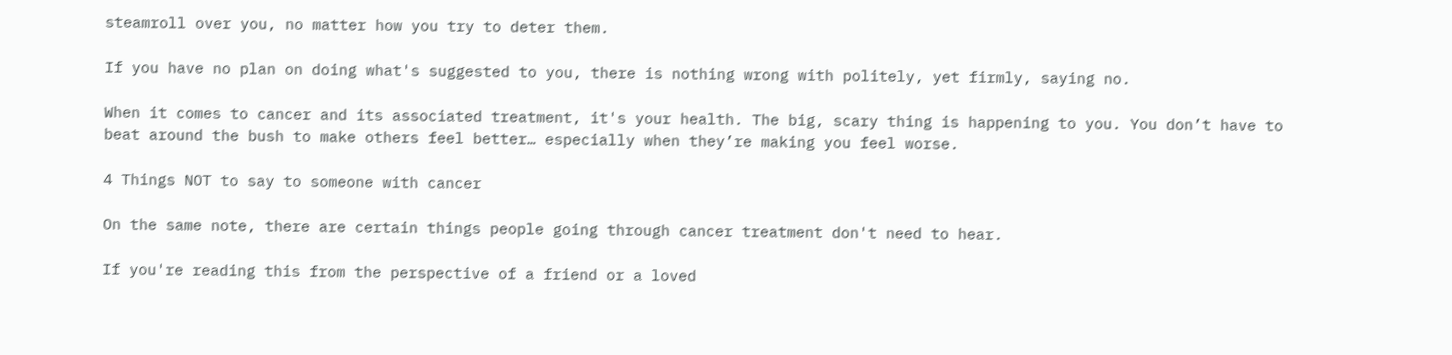steamroll over you, no matter how you try to deter them.

If you have no plan on doing what's suggested to you, there is nothing wrong with politely, yet firmly, saying no.

When it comes to cancer and its associated treatment, it's your health. The big, scary thing is happening to you. You don’t have to beat around the bush to make others feel better… especially when they’re making you feel worse.

4 Things NOT to say to someone with cancer

On the same note, there are certain things people going through cancer treatment don't need to hear.

If you're reading this from the perspective of a friend or a loved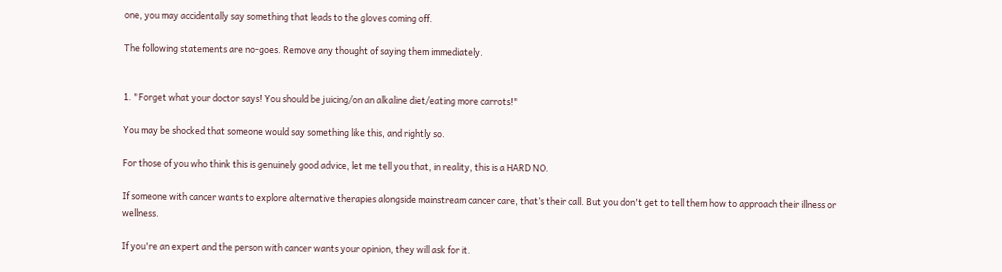one, you may accidentally say something that leads to the gloves coming off.

The following statements are no-goes. Remove any thought of saying them immediately.


1. "Forget what your doctor says! You should be juicing/on an alkaline diet/eating more carrots!"

You may be shocked that someone would say something like this, and rightly so.

For those of you who think this is genuinely good advice, let me tell you that, in reality, this is a HARD NO.

If someone with cancer wants to explore alternative therapies alongside mainstream cancer care, that’s their call. But you don't get to tell them how to approach their illness or wellness.

If you're an expert and the person with cancer wants your opinion, they will ask for it.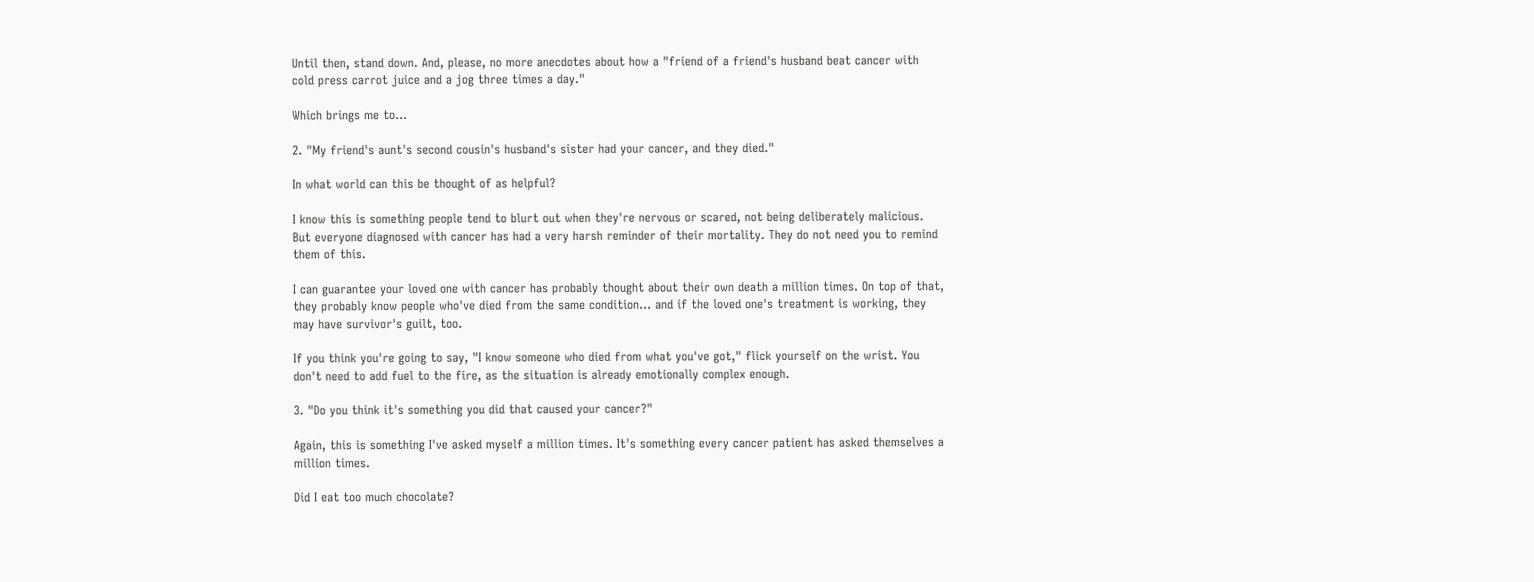Until then, stand down. And, please, no more anecdotes about how a "friend of a friend's husband beat cancer with cold press carrot juice and a jog three times a day."

Which brings me to...

2. "My friend's aunt's second cousin's husband's sister had your cancer, and they died."

In what world can this be thought of as helpful?

I know this is something people tend to blurt out when they're nervous or scared, not being deliberately malicious. But everyone diagnosed with cancer has had a very harsh reminder of their mortality. They do not need you to remind them of this.

I can guarantee your loved one with cancer has probably thought about their own death a million times. On top of that, they probably know people who've died from the same condition... and if the loved one's treatment is working, they may have survivor's guilt, too.

If you think you're going to say, "I know someone who died from what you've got," flick yourself on the wrist. You don't need to add fuel to the fire, as the situation is already emotionally complex enough.

3. "Do you think it's something you did that caused your cancer?"

Again, this is something I've asked myself a million times. It's something every cancer patient has asked themselves a million times.

Did I eat too much chocolate?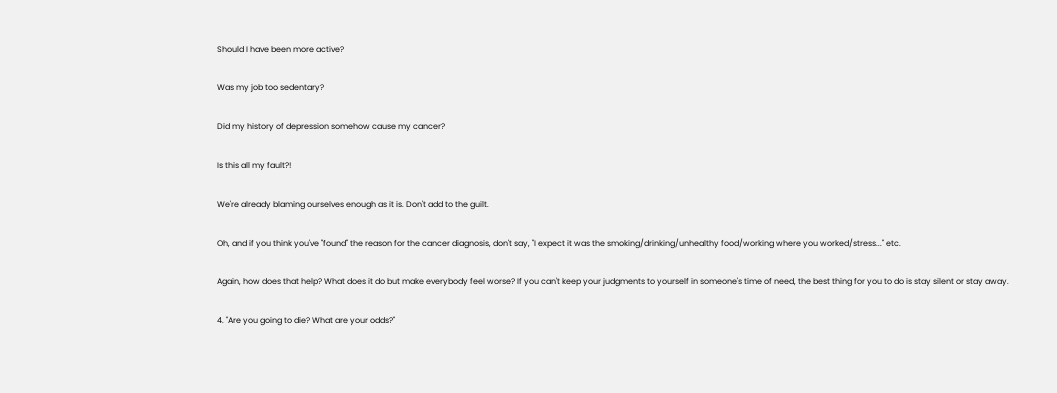Should I have been more active?

Was my job too sedentary?

Did my history of depression somehow cause my cancer?

Is this all my fault?!

We're already blaming ourselves enough as it is. Don't add to the guilt.

Oh, and if you think you've "found" the reason for the cancer diagnosis, don't say, "I expect it was the smoking/drinking/unhealthy food/working where you worked/stress..." etc.

Again, how does that help? What does it do but make everybody feel worse? If you can't keep your judgments to yourself in someone's time of need, the best thing for you to do is stay silent or stay away.

4. "Are you going to die? What are your odds?"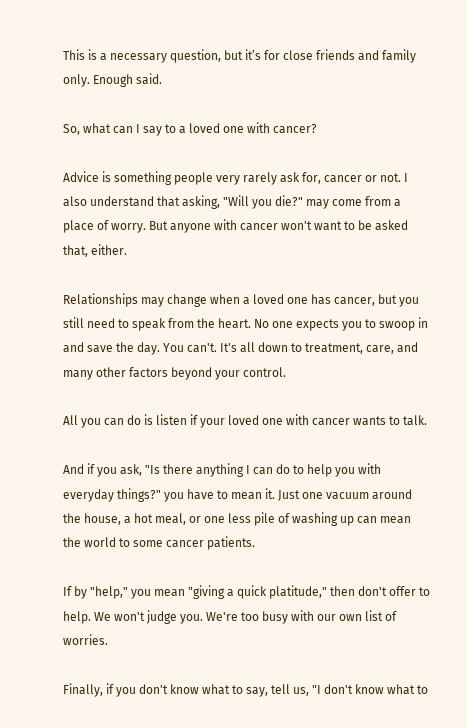This is a necessary question, but it’s for close friends and family only. Enough said.

So, what can I say to a loved one with cancer?

Advice is something people very rarely ask for, cancer or not. I also understand that asking, "Will you die?" may come from a place of worry. But anyone with cancer won't want to be asked that, either.

Relationships may change when a loved one has cancer, but you still need to speak from the heart. No one expects you to swoop in and save the day. You can't. It's all down to treatment, care, and many other factors beyond your control.

All you can do is listen if your loved one with cancer wants to talk.

And if you ask, "Is there anything I can do to help you with everyday things?" you have to mean it. Just one vacuum around the house, a hot meal, or one less pile of washing up can mean the world to some cancer patients.

If by "help," you mean "giving a quick platitude," then don't offer to help. We won't judge you. We're too busy with our own list of worries.

Finally, if you don't know what to say, tell us, "I don't know what to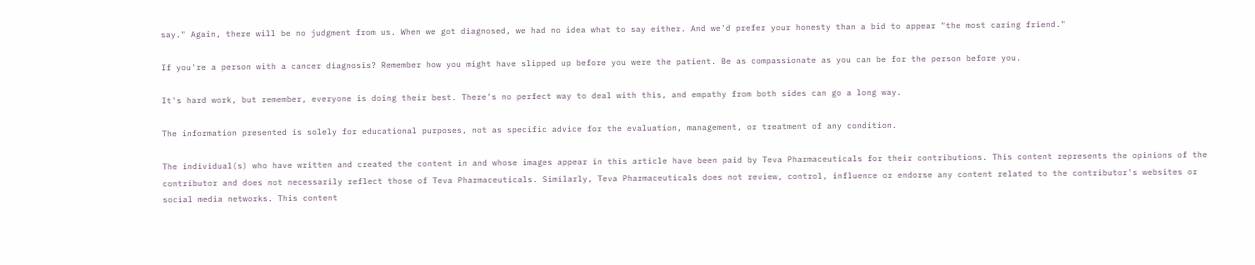say." Again, there will be no judgment from us. When we got diagnosed, we had no idea what to say either. And we'd prefer your honesty than a bid to appear "the most caring friend."

If you're a person with a cancer diagnosis? Remember how you might have slipped up before you were the patient. Be as compassionate as you can be for the person before you.

It's hard work, but remember, everyone is doing their best. There's no perfect way to deal with this, and empathy from both sides can go a long way.

The information presented is solely for educational purposes, not as specific advice for the evaluation, management, or treatment of any condition.

The individual(s) who have written and created the content in and whose images appear in this article have been paid by Teva Pharmaceuticals for their contributions. This content represents the opinions of the contributor and does not necessarily reflect those of Teva Pharmaceuticals. Similarly, Teva Pharmaceuticals does not review, control, influence or endorse any content related to the contributor's websites or social media networks. This content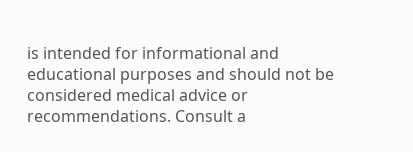is intended for informational and educational purposes and should not be considered medical advice or recommendations. Consult a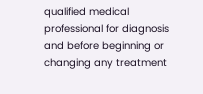qualified medical professional for diagnosis and before beginning or changing any treatment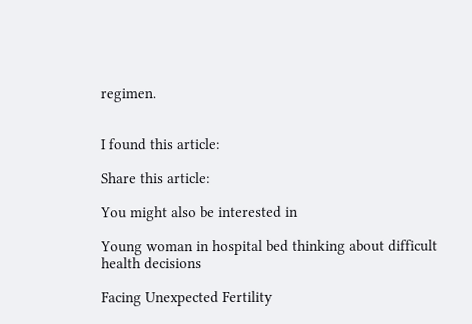regimen.


I found this article:

Share this article:

You might also be interested in

Young woman in hospital bed thinking about difficult health decisions

Facing Unexpected Fertility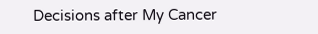Decisions after My Cancer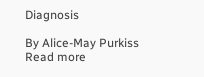Diagnosis

By Alice-May Purkiss
Read more